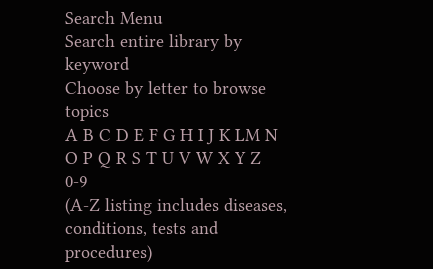Search Menu
Search entire library by keyword
Choose by letter to browse topics
A B C D E F G H I J K LM N O P Q R S T U V W X Y Z 0-9
(A-Z listing includes diseases, conditions, tests and procedures)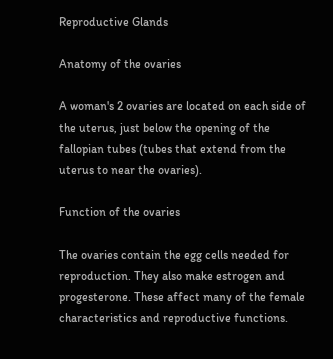Reproductive Glands

Anatomy of the ovaries

A woman's 2 ovaries are located on each side of the uterus, just below the opening of the fallopian tubes (tubes that extend from the uterus to near the ovaries).

Function of the ovaries

The ovaries contain the egg cells needed for reproduction. They also make estrogen and progesterone. These affect many of the female characteristics and reproductive functions.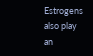Estrogens also play an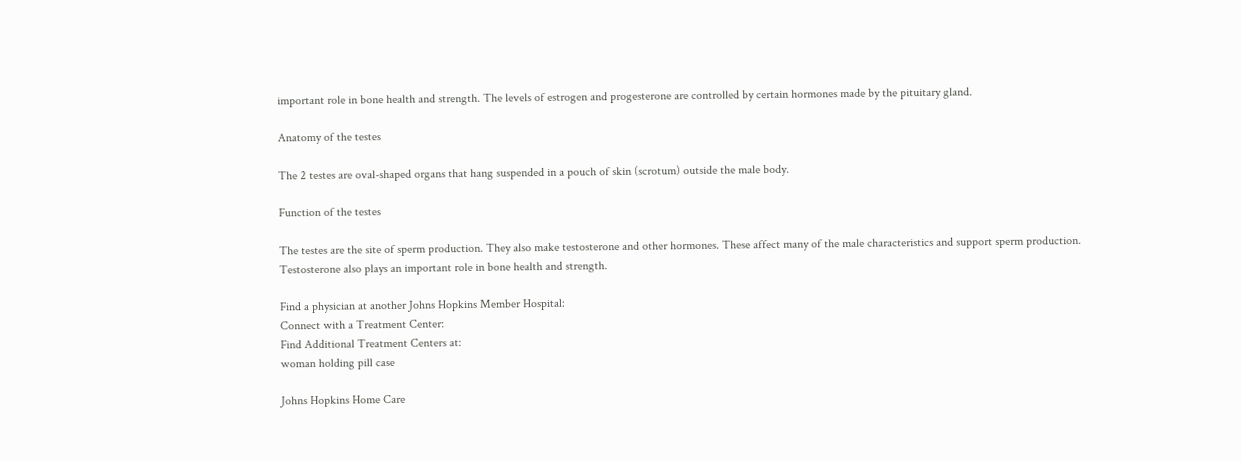important role in bone health and strength. The levels of estrogen and progesterone are controlled by certain hormones made by the pituitary gland.

Anatomy of the testes

The 2 testes are oval-shaped organs that hang suspended in a pouch of skin (scrotum) outside the male body.

Function of the testes

The testes are the site of sperm production. They also make testosterone and other hormones. These affect many of the male characteristics and support sperm production. Testosterone also plays an important role in bone health and strength.

Find a physician at another Johns Hopkins Member Hospital:
Connect with a Treatment Center:
Find Additional Treatment Centers at:
woman holding pill case

Johns Hopkins Home Care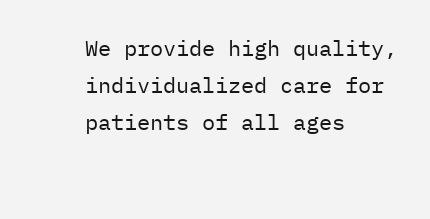We provide high quality, individualized care for patients of all ages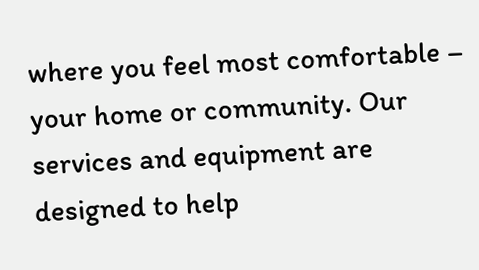where you feel most comfortable – your home or community. Our services and equipment are designed to help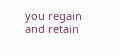you regain and retain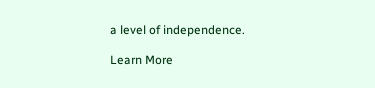a level of independence.

Learn More